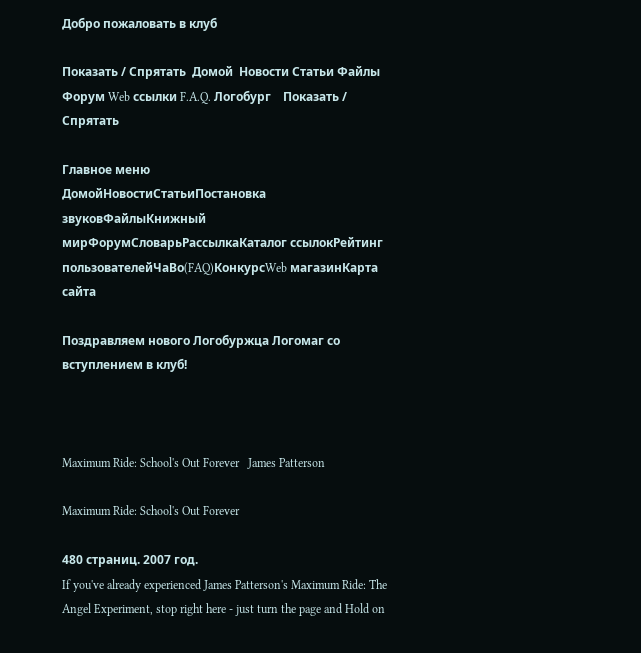Добро пожаловать в клуб

Показать / Спрятать  Домой  Новости Статьи Файлы Форум Web ссылки F.A.Q. Логобург    Показать / Спрятать

Главное меню
ДомойНовостиСтатьиПостановка звуковФайлыКнижный мирФорумСловарьРассылкаКаталог ссылокРейтинг пользователейЧаВо(FAQ)КонкурсWeb магазинКарта сайта

Поздравляем нового Логобуржца Логомаг со вступлением в клуб!



Maximum Ride: School's Out Forever   James Patterson

Maximum Ride: School's Out Forever

480 страниц. 2007 год.
If you've already experienced James Patterson's Maximum Ride: The Angel Experiment, stop right here - just turn the page and Hold on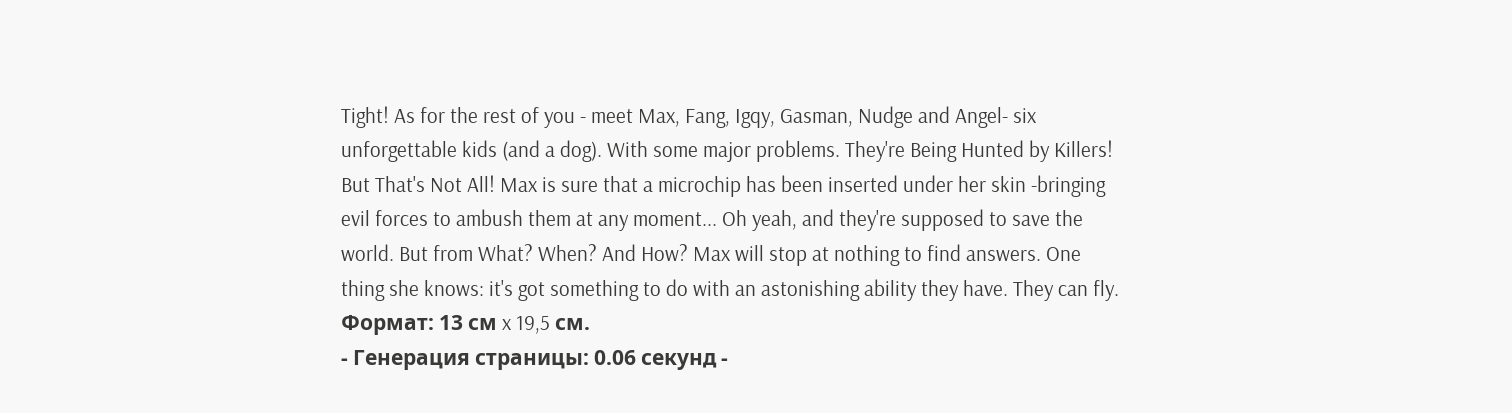Tight! As for the rest of you - meet Max, Fang, Igqy, Gasman, Nudge and Angel- six unforgettable kids (and a dog). With some major problems. They're Being Hunted by Killers! But That's Not All! Max is sure that a microchip has been inserted under her skin -bringing evil forces to ambush them at any moment... Oh yeah, and they're supposed to save the world. But from What? When? And How? Max will stop at nothing to find answers. One thing she knows: it's got something to do with an astonishing ability they have. They can fly. Формат: 13 см x 19,5 см.
- Генерация страницы: 0.06 секунд -